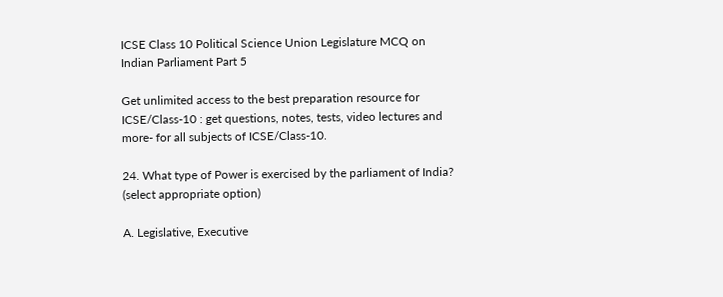ICSE Class 10 Political Science Union Legislature MCQ on Indian Parliament Part 5

Get unlimited access to the best preparation resource for ICSE/Class-10 : get questions, notes, tests, video lectures and more- for all subjects of ICSE/Class-10.

24. What type of Power is exercised by the parliament of India? (select appropriate option)

A. Legislative, Executive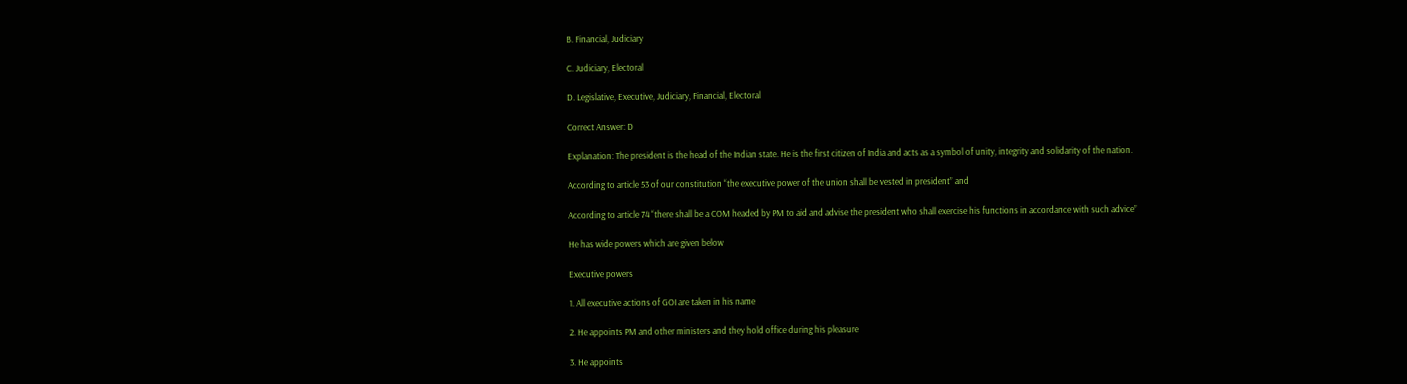B. Financial, Judiciary

C. Judiciary, Electoral

D. Legislative, Executive, Judiciary, Financial, Electoral

Correct Answer: D

Explanation: The president is the head of the Indian state. He is the first citizen of India and acts as a symbol of unity, integrity and solidarity of the nation.

According to article 53 of our constitution “the executive power of the union shall be vested in president” and

According to article 74 “there shall be a COM headed by PM to aid and advise the president who shall exercise his functions in accordance with such advice”

He has wide powers which are given below

Executive powers

1. All executive actions of GOI are taken in his name

2. He appoints PM and other ministers and they hold office during his pleasure

3. He appoints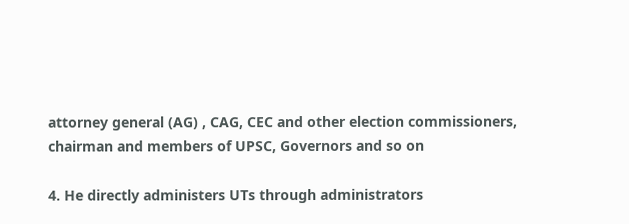attorney general (AG) , CAG, CEC and other election commissioners, chairman and members of UPSC, Governors and so on

4. He directly administers UTs through administrators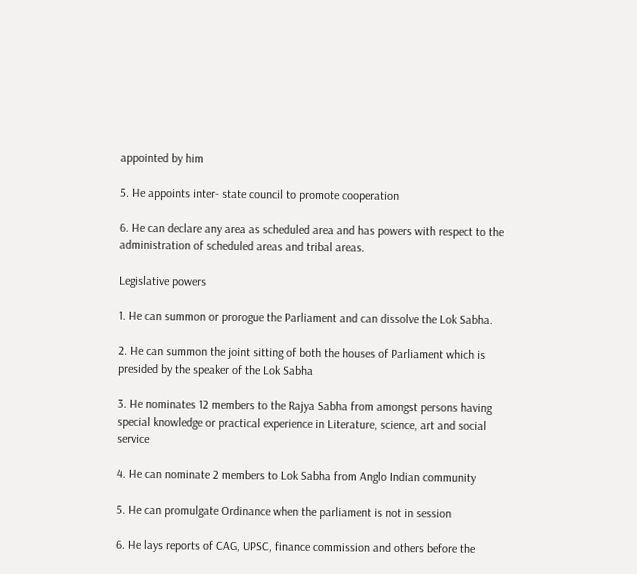appointed by him

5. He appoints inter- state council to promote cooperation

6. He can declare any area as scheduled area and has powers with respect to the administration of scheduled areas and tribal areas.

Legislative powers

1. He can summon or prorogue the Parliament and can dissolve the Lok Sabha.

2. He can summon the joint sitting of both the houses of Parliament which is presided by the speaker of the Lok Sabha

3. He nominates 12 members to the Rajya Sabha from amongst persons having special knowledge or practical experience in Literature, science, art and social service

4. He can nominate 2 members to Lok Sabha from Anglo Indian community

5. He can promulgate Ordinance when the parliament is not in session

6. He lays reports of CAG, UPSC, finance commission and others before the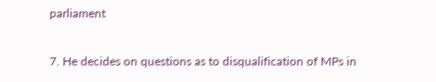parliament

7. He decides on questions as to disqualification of MPs in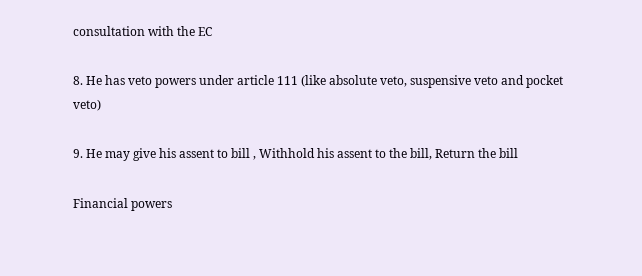consultation with the EC

8. He has veto powers under article 111 (like absolute veto, suspensive veto and pocket veto)

9. He may give his assent to bill , Withhold his assent to the bill, Return the bill

Financial powers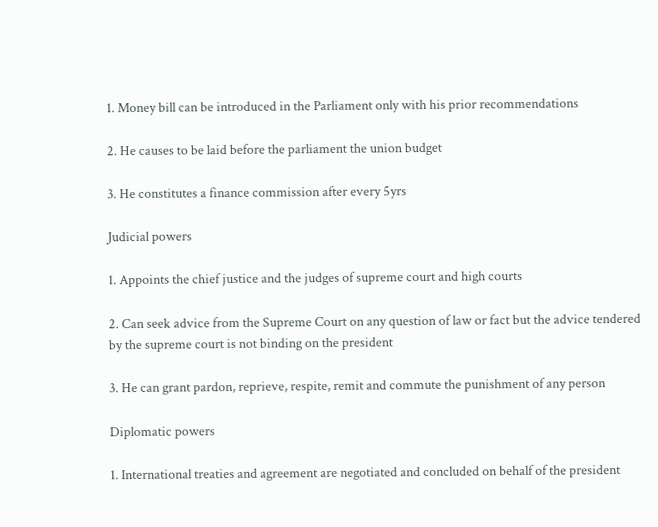1. Money bill can be introduced in the Parliament only with his prior recommendations

2. He causes to be laid before the parliament the union budget

3. He constitutes a finance commission after every 5yrs

Judicial powers

1. Appoints the chief justice and the judges of supreme court and high courts

2. Can seek advice from the Supreme Court on any question of law or fact but the advice tendered by the supreme court is not binding on the president

3. He can grant pardon, reprieve, respite, remit and commute the punishment of any person

Diplomatic powers

1. International treaties and agreement are negotiated and concluded on behalf of the president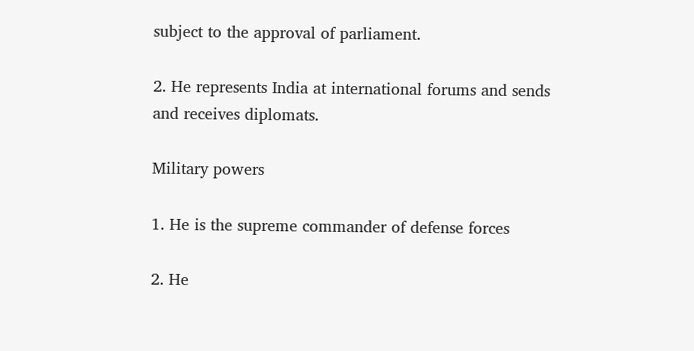subject to the approval of parliament.

2. He represents India at international forums and sends and receives diplomats.

Military powers

1. He is the supreme commander of defense forces

2. He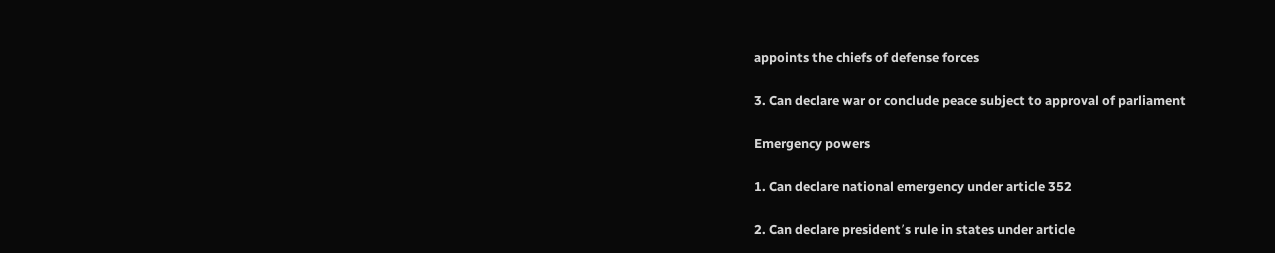appoints the chiefs of defense forces

3. Can declare war or conclude peace subject to approval of parliament

Emergency powers

1. Can declare national emergency under article 352

2. Can declare president՚s rule in states under article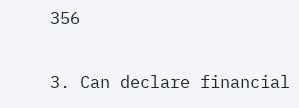356

3. Can declare financial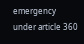emergency under article 360